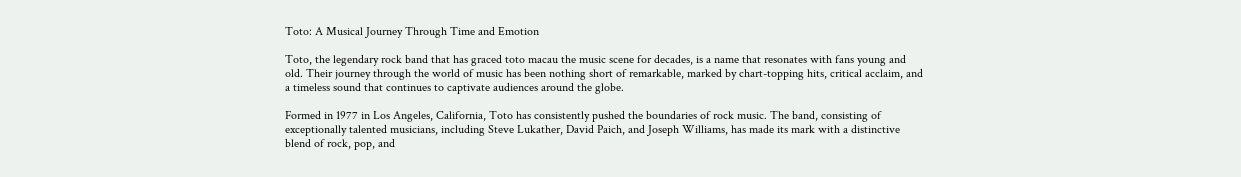Toto: A Musical Journey Through Time and Emotion

Toto, the legendary rock band that has graced toto macau the music scene for decades, is a name that resonates with fans young and old. Their journey through the world of music has been nothing short of remarkable, marked by chart-topping hits, critical acclaim, and a timeless sound that continues to captivate audiences around the globe.

Formed in 1977 in Los Angeles, California, Toto has consistently pushed the boundaries of rock music. The band, consisting of exceptionally talented musicians, including Steve Lukather, David Paich, and Joseph Williams, has made its mark with a distinctive blend of rock, pop, and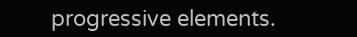progressive elements.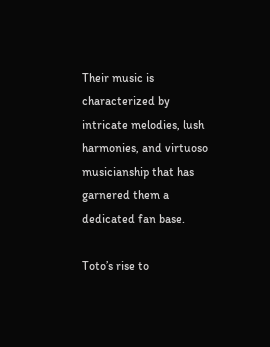Their music is characterized by intricate melodies, lush harmonies, and virtuoso musicianship that has garnered them a dedicated fan base.

Toto’s rise to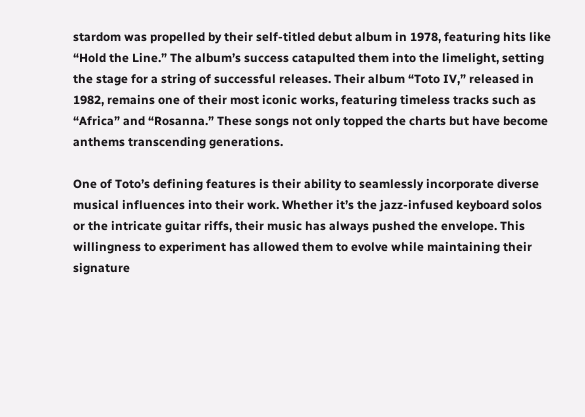stardom was propelled by their self-titled debut album in 1978, featuring hits like “Hold the Line.” The album’s success catapulted them into the limelight, setting the stage for a string of successful releases. Their album “Toto IV,” released in 1982, remains one of their most iconic works, featuring timeless tracks such as “Africa” and “Rosanna.” These songs not only topped the charts but have become anthems transcending generations.

One of Toto’s defining features is their ability to seamlessly incorporate diverse musical influences into their work. Whether it’s the jazz-infused keyboard solos or the intricate guitar riffs, their music has always pushed the envelope. This willingness to experiment has allowed them to evolve while maintaining their signature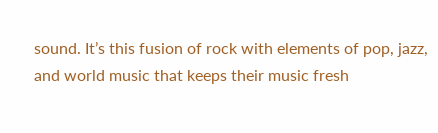sound. It’s this fusion of rock with elements of pop, jazz, and world music that keeps their music fresh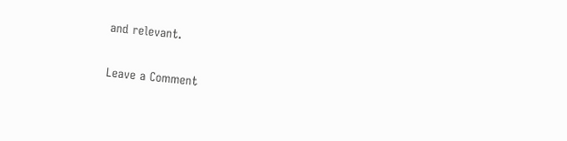and relevant.

Leave a Comment